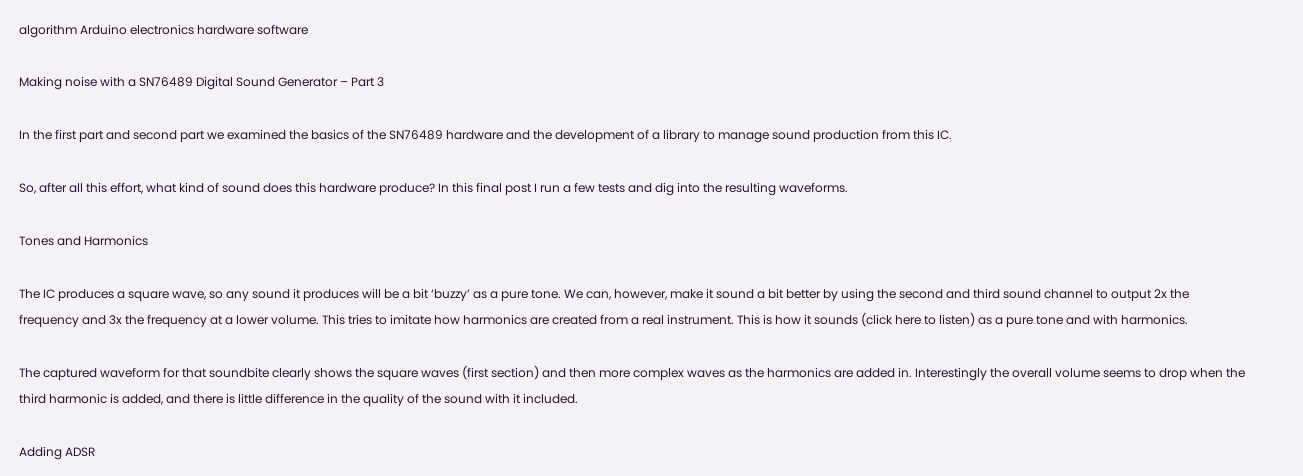algorithm Arduino electronics hardware software

Making noise with a SN76489 Digital Sound Generator – Part 3

In the first part and second part we examined the basics of the SN76489 hardware and the development of a library to manage sound production from this IC.

So, after all this effort, what kind of sound does this hardware produce? In this final post I run a few tests and dig into the resulting waveforms.

Tones and Harmonics

The IC produces a square wave, so any sound it produces will be a bit ‘buzzy’ as a pure tone. We can, however, make it sound a bit better by using the second and third sound channel to output 2x the frequency and 3x the frequency at a lower volume. This tries to imitate how harmonics are created from a real instrument. This is how it sounds (click here to listen) as a pure tone and with harmonics.

The captured waveform for that soundbite clearly shows the square waves (first section) and then more complex waves as the harmonics are added in. Interestingly the overall volume seems to drop when the third harmonic is added, and there is little difference in the quality of the sound with it included.

Adding ADSR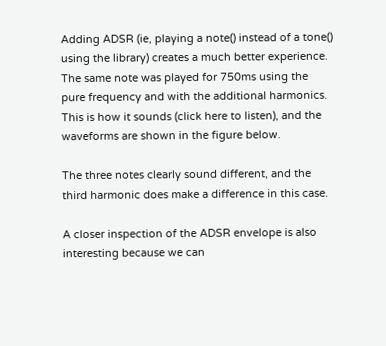Adding ADSR (ie, playing a note() instead of a tone() using the library) creates a much better experience. The same note was played for 750ms using the pure frequency and with the additional harmonics. This is how it sounds (click here to listen), and the waveforms are shown in the figure below.

The three notes clearly sound different, and the third harmonic does make a difference in this case.

A closer inspection of the ADSR envelope is also interesting because we can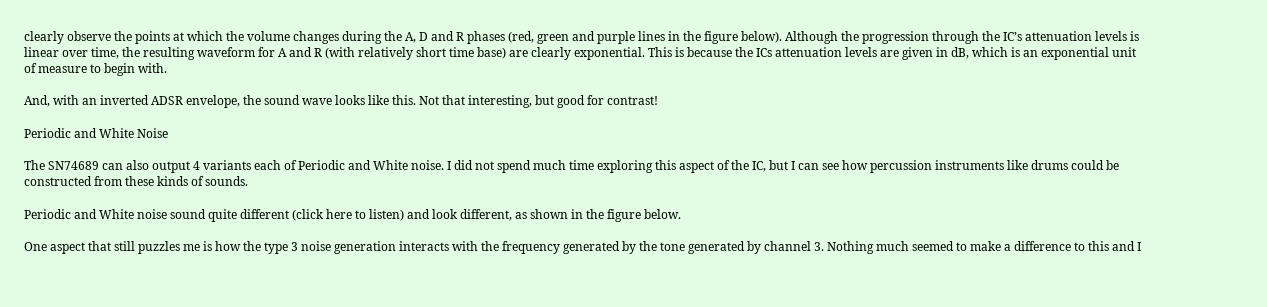clearly observe the points at which the volume changes during the A, D and R phases (red, green and purple lines in the figure below). Although the progression through the IC’s attenuation levels is linear over time, the resulting waveform for A and R (with relatively short time base) are clearly exponential. This is because the ICs attenuation levels are given in dB, which is an exponential unit of measure to begin with.

And, with an inverted ADSR envelope, the sound wave looks like this. Not that interesting, but good for contrast!

Periodic and White Noise

The SN74689 can also output 4 variants each of Periodic and White noise. I did not spend much time exploring this aspect of the IC, but I can see how percussion instruments like drums could be constructed from these kinds of sounds.

Periodic and White noise sound quite different (click here to listen) and look different, as shown in the figure below.

One aspect that still puzzles me is how the type 3 noise generation interacts with the frequency generated by the tone generated by channel 3. Nothing much seemed to make a difference to this and I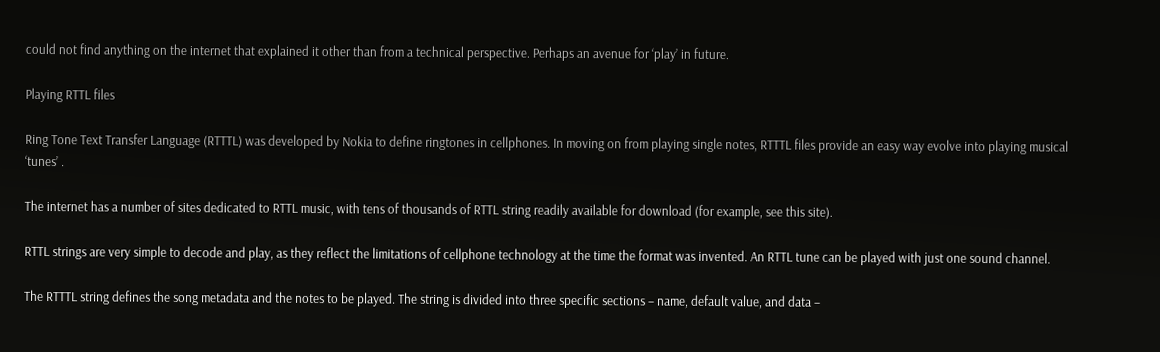could not find anything on the internet that explained it other than from a technical perspective. Perhaps an avenue for ‘play’ in future.

Playing RTTL files

Ring Tone Text Transfer Language (RTTTL) was developed by Nokia to define ringtones in cellphones. In moving on from playing single notes, RTTTL files provide an easy way evolve into playing musical ‘tunes’ .

The internet has a number of sites dedicated to RTTL music, with tens of thousands of RTTL string readily available for download (for example, see this site).

RTTL strings are very simple to decode and play, as they reflect the limitations of cellphone technology at the time the format was invented. An RTTL tune can be played with just one sound channel.

The RTTTL string defines the song metadata and the notes to be played. The string is divided into three specific sections – name, default value, and data –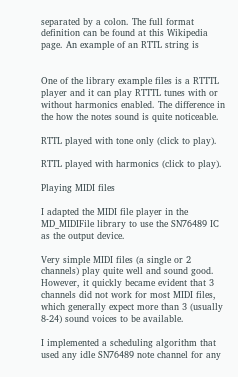separated by a colon. The full format definition can be found at this Wikipedia page. An example of an RTTL string is


One of the library example files is a RTTTL player and it can play RTTTL tunes with or without harmonics enabled. The difference in the how the notes sound is quite noticeable.

RTTL played with tone only (click to play).

RTTL played with harmonics (click to play).

Playing MIDI files

I adapted the MIDI file player in the MD_MIDIFile library to use the SN76489 IC as the output device.

Very simple MIDI files (a single or 2 channels) play quite well and sound good. However, it quickly became evident that 3 channels did not work for most MIDI files, which generally expect more than 3 (usually 8-24) sound voices to be available.

I implemented a scheduling algorithm that used any idle SN76489 note channel for any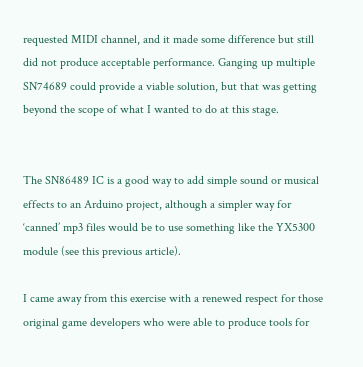requested MIDI channel, and it made some difference but still did not produce acceptable performance. Ganging up multiple SN74689 could provide a viable solution, but that was getting beyond the scope of what I wanted to do at this stage.


The SN86489 IC is a good way to add simple sound or musical effects to an Arduino project, although a simpler way for ‘canned’ mp3 files would be to use something like the YX5300 module (see this previous article).

I came away from this exercise with a renewed respect for those original game developers who were able to produce tools for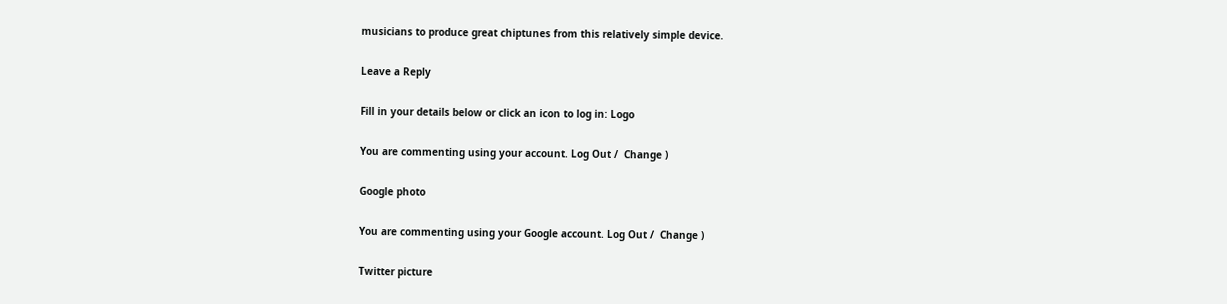musicians to produce great chiptunes from this relatively simple device.

Leave a Reply

Fill in your details below or click an icon to log in: Logo

You are commenting using your account. Log Out /  Change )

Google photo

You are commenting using your Google account. Log Out /  Change )

Twitter picture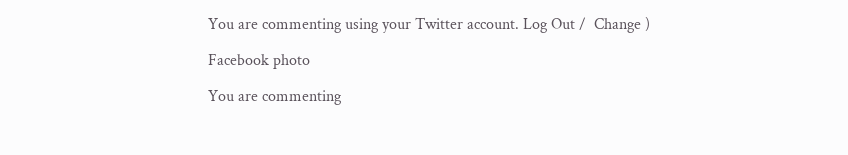You are commenting using your Twitter account. Log Out /  Change )

Facebook photo

You are commenting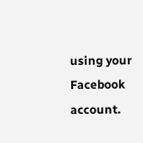using your Facebook account.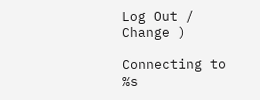Log Out /  Change )

Connecting to %s